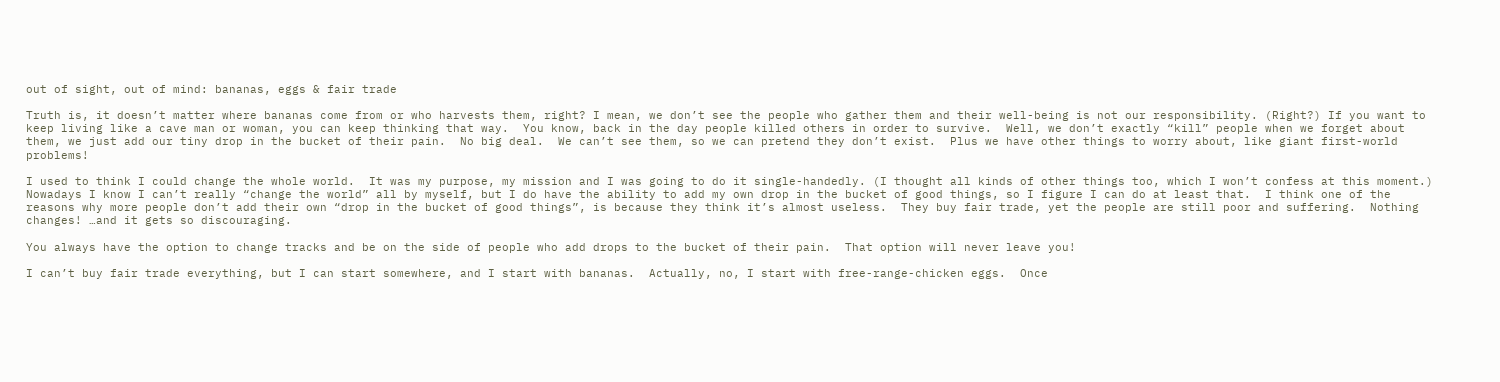out of sight, out of mind: bananas, eggs & fair trade

Truth is, it doesn’t matter where bananas come from or who harvests them, right? I mean, we don’t see the people who gather them and their well-being is not our responsibility. (Right?) If you want to keep living like a cave man or woman, you can keep thinking that way.  You know, back in the day people killed others in order to survive.  Well, we don’t exactly “kill” people when we forget about them, we just add our tiny drop in the bucket of their pain.  No big deal.  We can’t see them, so we can pretend they don’t exist.  Plus we have other things to worry about, like giant first-world problems!

I used to think I could change the whole world.  It was my purpose, my mission and I was going to do it single-handedly. (I thought all kinds of other things too, which I won’t confess at this moment.) Nowadays I know I can’t really “change the world” all by myself, but I do have the ability to add my own drop in the bucket of good things, so I figure I can do at least that.  I think one of the reasons why more people don’t add their own “drop in the bucket of good things”, is because they think it’s almost useless.  They buy fair trade, yet the people are still poor and suffering.  Nothing changes! …and it gets so discouraging.

You always have the option to change tracks and be on the side of people who add drops to the bucket of their pain.  That option will never leave you!

I can’t buy fair trade everything, but I can start somewhere, and I start with bananas.  Actually, no, I start with free-range-chicken eggs.  Once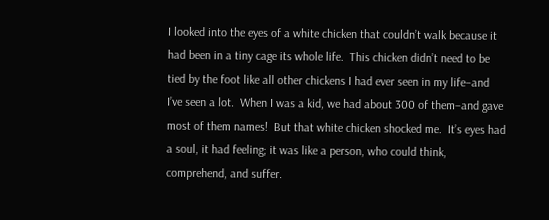I looked into the eyes of a white chicken that couldn’t walk because it had been in a tiny cage its whole life.  This chicken didn’t need to be tied by the foot like all other chickens I had ever seen in my life–and I’ve seen a lot.  When I was a kid, we had about 300 of them–and gave most of them names!  But that white chicken shocked me.  It’s eyes had a soul, it had feeling; it was like a person, who could think, comprehend, and suffer.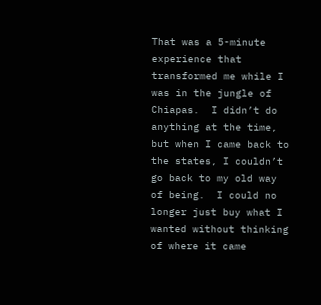That was a 5-minute experience that transformed me while I was in the jungle of Chiapas.  I didn’t do anything at the time, but when I came back to the states, I couldn’t go back to my old way of being.  I could no longer just buy what I wanted without thinking of where it came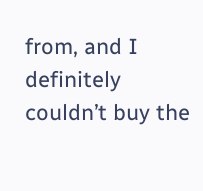from, and I definitely couldn’t buy the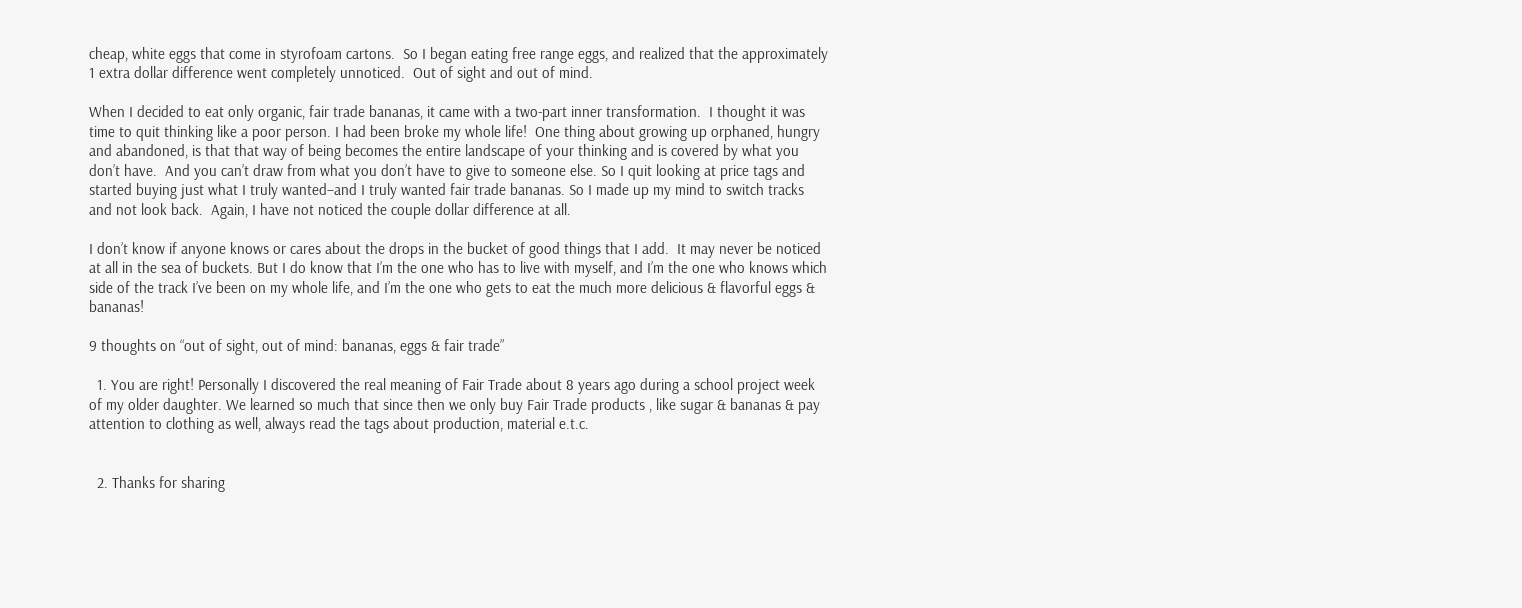cheap, white eggs that come in styrofoam cartons.  So I began eating free range eggs, and realized that the approximately 1 extra dollar difference went completely unnoticed.  Out of sight and out of mind.

When I decided to eat only organic, fair trade bananas, it came with a two-part inner transformation.  I thought it was time to quit thinking like a poor person. I had been broke my whole life!  One thing about growing up orphaned, hungry and abandoned, is that that way of being becomes the entire landscape of your thinking and is covered by what you don’t have.  And you can’t draw from what you don’t have to give to someone else. So I quit looking at price tags and started buying just what I truly wanted–and I truly wanted fair trade bananas. So I made up my mind to switch tracks and not look back.  Again, I have not noticed the couple dollar difference at all.

I don’t know if anyone knows or cares about the drops in the bucket of good things that I add.  It may never be noticed at all in the sea of buckets. But I do know that I’m the one who has to live with myself, and I’m the one who knows which side of the track I’ve been on my whole life, and I’m the one who gets to eat the much more delicious & flavorful eggs & bananas!

9 thoughts on “out of sight, out of mind: bananas, eggs & fair trade”

  1. You are right! Personally I discovered the real meaning of Fair Trade about 8 years ago during a school project week of my older daughter. We learned so much that since then we only buy Fair Trade products , like sugar & bananas & pay attention to clothing as well, always read the tags about production, material e.t.c.


  2. Thanks for sharing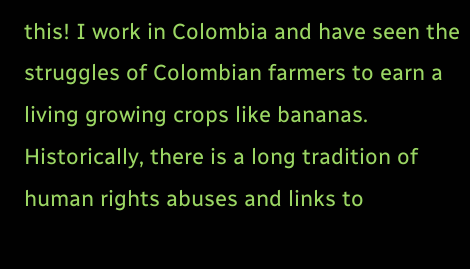this! I work in Colombia and have seen the struggles of Colombian farmers to earn a living growing crops like bananas. Historically, there is a long tradition of human rights abuses and links to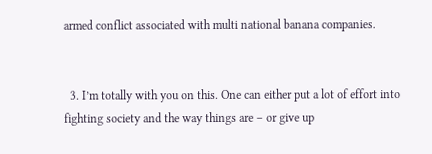armed conflict associated with multi national banana companies.


  3. I’m totally with you on this. One can either put a lot of effort into fighting society and the way things are – or give up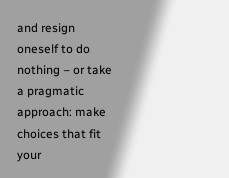and resign oneself to do nothing – or take a pragmatic approach: make choices that fit your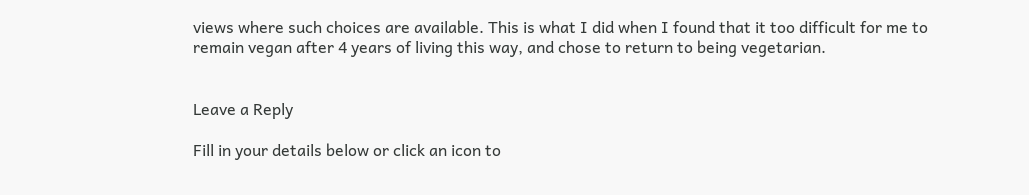views where such choices are available. This is what I did when I found that it too difficult for me to remain vegan after 4 years of living this way, and chose to return to being vegetarian.


Leave a Reply

Fill in your details below or click an icon to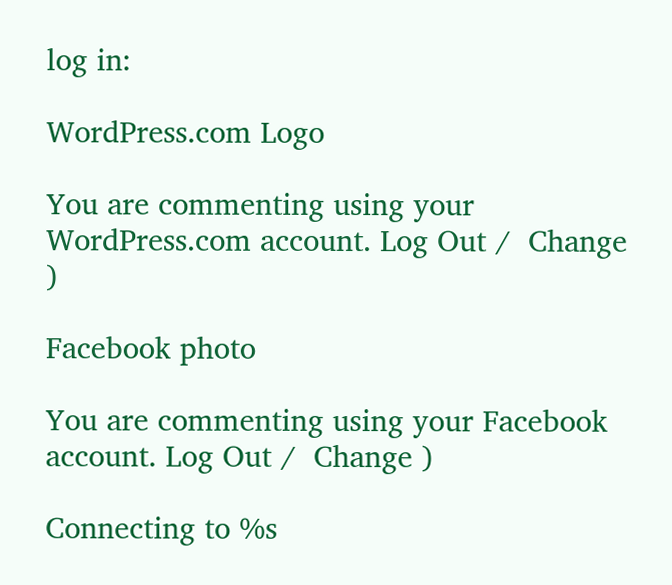log in:

WordPress.com Logo

You are commenting using your WordPress.com account. Log Out /  Change )

Facebook photo

You are commenting using your Facebook account. Log Out /  Change )

Connecting to %s